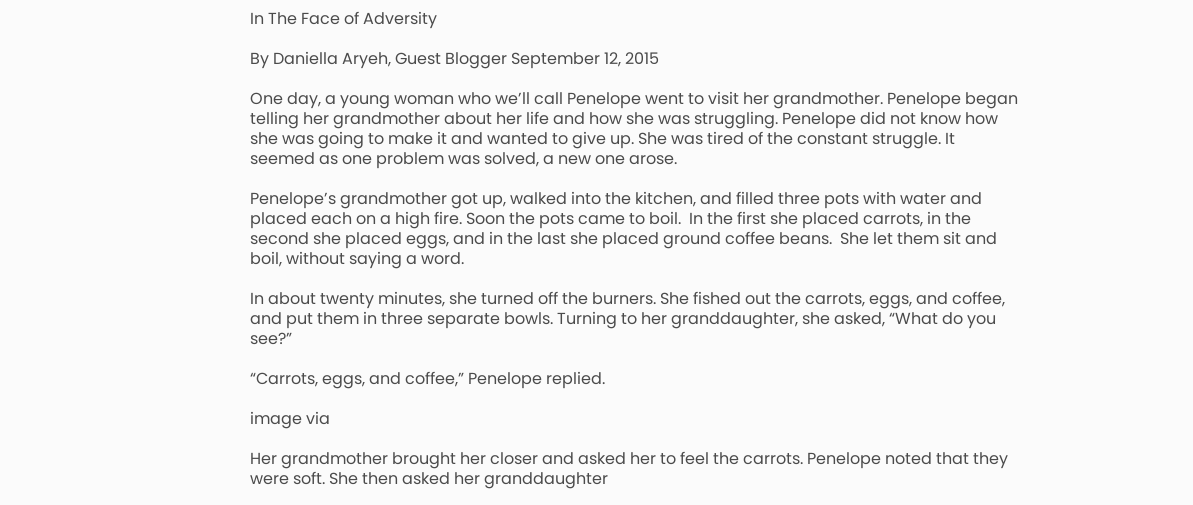In The Face of Adversity

By Daniella Aryeh, Guest Blogger September 12, 2015

One day, a young woman who we’ll call Penelope went to visit her grandmother. Penelope began telling her grandmother about her life and how she was struggling. Penelope did not know how she was going to make it and wanted to give up. She was tired of the constant struggle. It seemed as one problem was solved, a new one arose.

Penelope’s grandmother got up, walked into the kitchen, and filled three pots with water and placed each on a high fire. Soon the pots came to boil.  In the first she placed carrots, in the second she placed eggs, and in the last she placed ground coffee beans.  She let them sit and boil, without saying a word.

In about twenty minutes, she turned off the burners. She fished out the carrots, eggs, and coffee, and put them in three separate bowls. Turning to her granddaughter, she asked, “What do you see?”

“Carrots, eggs, and coffee,” Penelope replied.

image via

Her grandmother brought her closer and asked her to feel the carrots. Penelope noted that they were soft. She then asked her granddaughter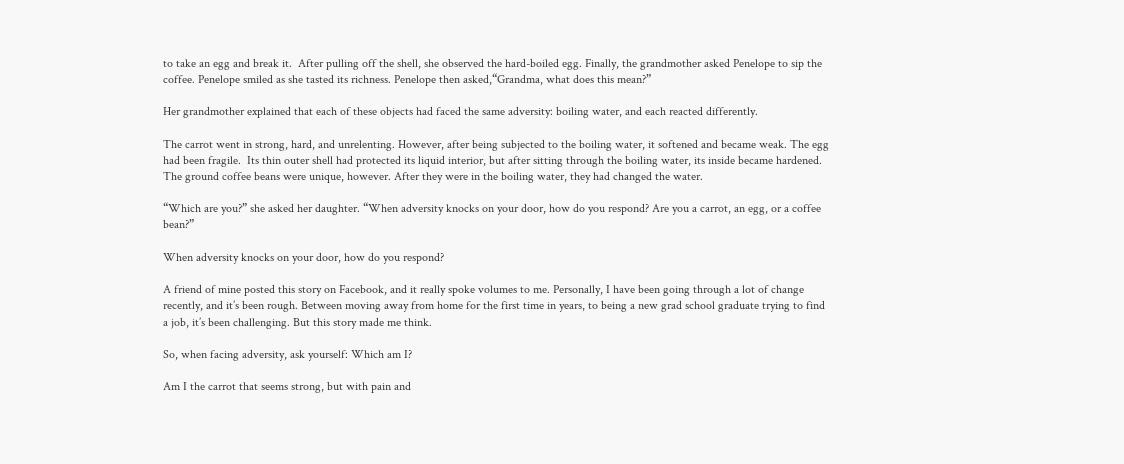to take an egg and break it.  After pulling off the shell, she observed the hard-boiled egg. Finally, the grandmother asked Penelope to sip the coffee. Penelope smiled as she tasted its richness. Penelope then asked,“Grandma, what does this mean?”

Her grandmother explained that each of these objects had faced the same adversity: boiling water, and each reacted differently.

The carrot went in strong, hard, and unrelenting. However, after being subjected to the boiling water, it softened and became weak. The egg had been fragile.  Its thin outer shell had protected its liquid interior, but after sitting through the boiling water, its inside became hardened. The ground coffee beans were unique, however. After they were in the boiling water, they had changed the water.

“Which are you?” she asked her daughter. “When adversity knocks on your door, how do you respond? Are you a carrot, an egg, or a coffee bean?”

When adversity knocks on your door, how do you respond?

A friend of mine posted this story on Facebook, and it really spoke volumes to me. Personally, I have been going through a lot of change recently, and it’s been rough. Between moving away from home for the first time in years, to being a new grad school graduate trying to find a job, it’s been challenging. But this story made me think.

So, when facing adversity, ask yourself: Which am I?

Am I the carrot that seems strong, but with pain and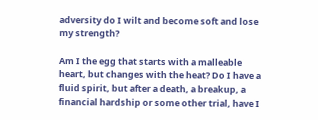adversity do I wilt and become soft and lose my strength?

Am I the egg that starts with a malleable heart, but changes with the heat? Do I have a fluid spirit, but after a death, a breakup, a financial hardship or some other trial, have I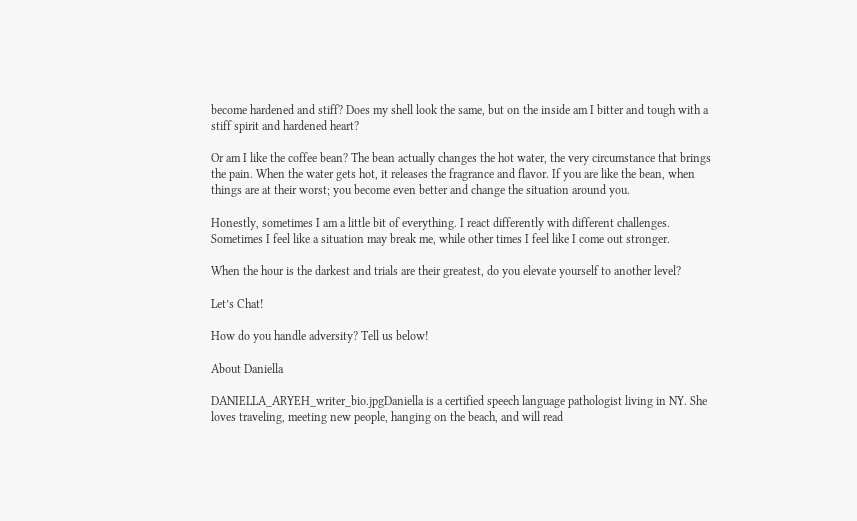become hardened and stiff? Does my shell look the same, but on the inside am I bitter and tough with a stiff spirit and hardened heart?

Or am I like the coffee bean? The bean actually changes the hot water, the very circumstance that brings the pain. When the water gets hot, it releases the fragrance and flavor. If you are like the bean, when things are at their worst; you become even better and change the situation around you.

Honestly, sometimes I am a little bit of everything. I react differently with different challenges. Sometimes I feel like a situation may break me, while other times I feel like I come out stronger.

When the hour is the darkest and trials are their greatest, do you elevate yourself to another level?

Let’s Chat!

How do you handle adversity? Tell us below!

About Daniella

DANIELLA_ARYEH_writer_bio.jpgDaniella is a certified speech language pathologist living in NY. She loves traveling, meeting new people, hanging on the beach, and will read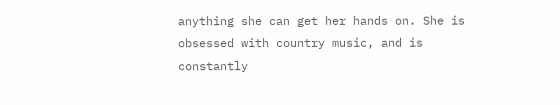anything she can get her hands on. She is obsessed with country music, and is constantly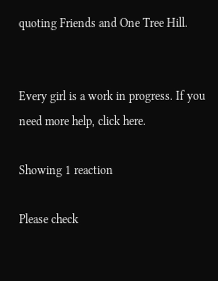quoting Friends and One Tree Hill.


Every girl is a work in progress. If you need more help, click here.

Showing 1 reaction

Please check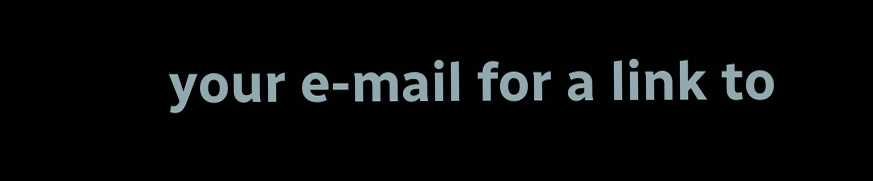your e-mail for a link to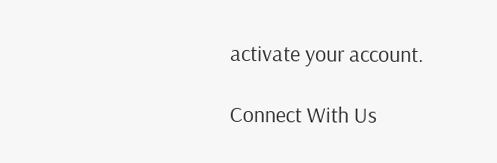activate your account.

Connect With Us